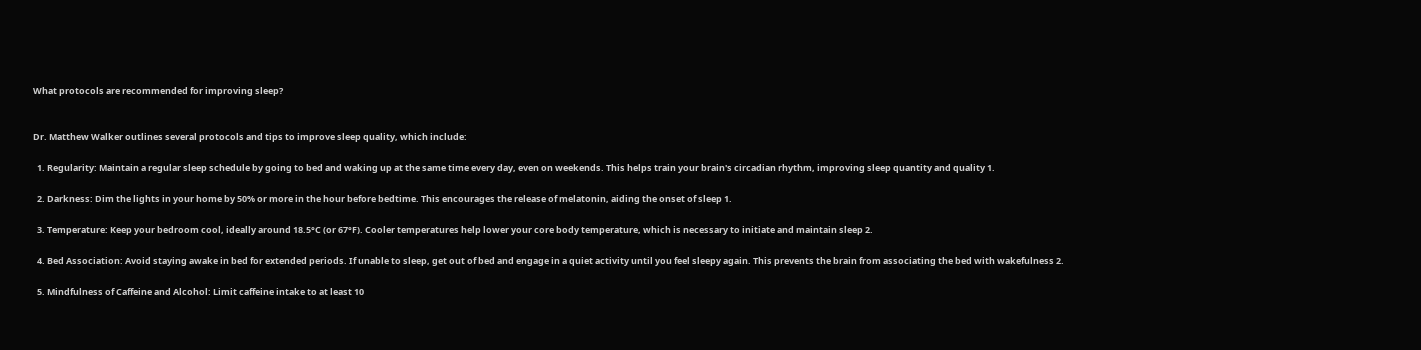What protocols are recommended for improving sleep?


Dr. Matthew Walker outlines several protocols and tips to improve sleep quality, which include:

  1. Regularity: Maintain a regular sleep schedule by going to bed and waking up at the same time every day, even on weekends. This helps train your brain's circadian rhythm, improving sleep quantity and quality 1.

  2. Darkness: Dim the lights in your home by 50% or more in the hour before bedtime. This encourages the release of melatonin, aiding the onset of sleep 1.

  3. Temperature: Keep your bedroom cool, ideally around 18.5°C (or 67°F). Cooler temperatures help lower your core body temperature, which is necessary to initiate and maintain sleep 2.

  4. Bed Association: Avoid staying awake in bed for extended periods. If unable to sleep, get out of bed and engage in a quiet activity until you feel sleepy again. This prevents the brain from associating the bed with wakefulness 2.

  5. Mindfulness of Caffeine and Alcohol: Limit caffeine intake to at least 10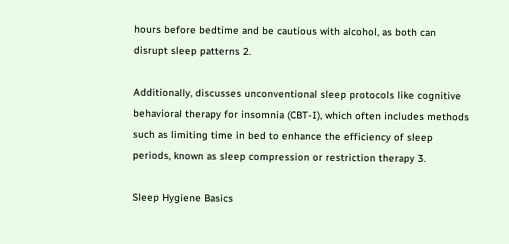hours before bedtime and be cautious with alcohol, as both can disrupt sleep patterns 2.

Additionally, discusses unconventional sleep protocols like cognitive behavioral therapy for insomnia (CBT-I), which often includes methods such as limiting time in bed to enhance the efficiency of sleep periods, known as sleep compression or restriction therapy 3.

Sleep Hygiene Basics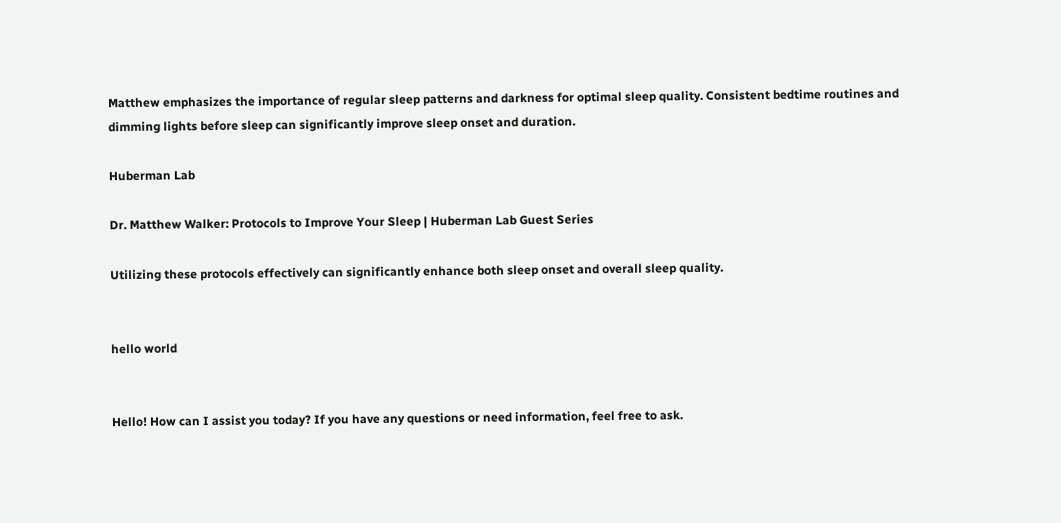Matthew emphasizes the importance of regular sleep patterns and darkness for optimal sleep quality. Consistent bedtime routines and dimming lights before sleep can significantly improve sleep onset and duration.

Huberman Lab

Dr. Matthew Walker: Protocols to Improve Your Sleep | Huberman Lab Guest Series

Utilizing these protocols effectively can significantly enhance both sleep onset and overall sleep quality.


hello world


Hello! How can I assist you today? If you have any questions or need information, feel free to ask.